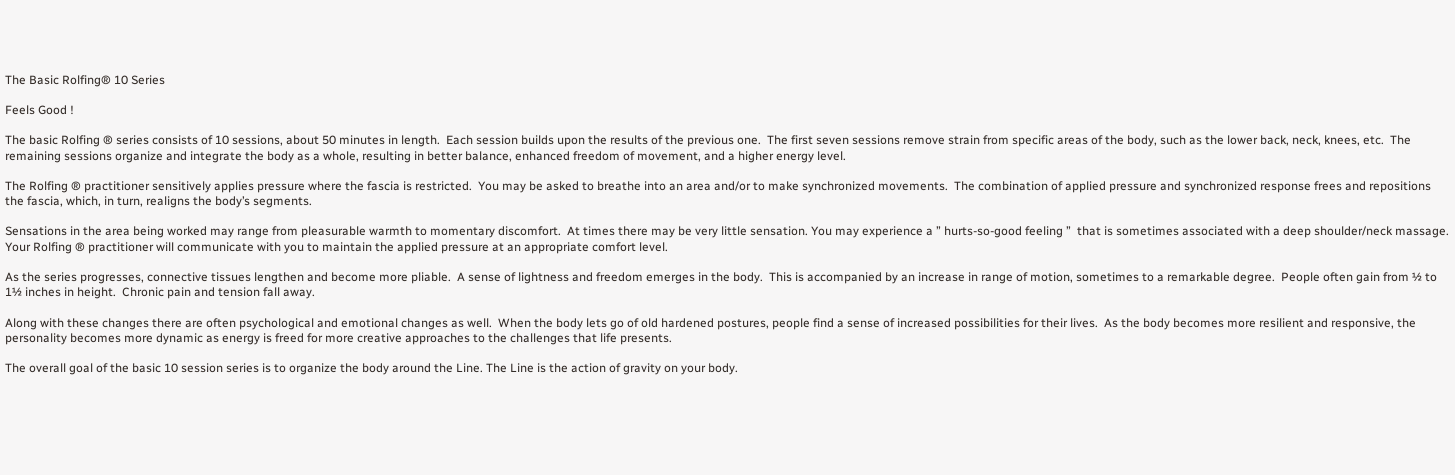The Basic Rolfing® 10 Series

Feels Good !

The basic Rolfing ® series consists of 10 sessions, about 50 minutes in length.  Each session builds upon the results of the previous one.  The first seven sessions remove strain from specific areas of the body, such as the lower back, neck, knees, etc.  The remaining sessions organize and integrate the body as a whole, resulting in better balance, enhanced freedom of movement, and a higher energy level.

The Rolfing ® practitioner sensitively applies pressure where the fascia is restricted.  You may be asked to breathe into an area and/or to make synchronized movements.  The combination of applied pressure and synchronized response frees and repositions the fascia, which, in turn, realigns the body’s segments.

Sensations in the area being worked may range from pleasurable warmth to momentary discomfort.  At times there may be very little sensation. You may experience a ” hurts-so-good feeling ”  that is sometimes associated with a deep shoulder/neck massage. Your Rolfing ® practitioner will communicate with you to maintain the applied pressure at an appropriate comfort level.

As the series progresses, connective tissues lengthen and become more pliable.  A sense of lightness and freedom emerges in the body.  This is accompanied by an increase in range of motion, sometimes to a remarkable degree.  People often gain from ½ to 1½ inches in height.  Chronic pain and tension fall away.

Along with these changes there are often psychological and emotional changes as well.  When the body lets go of old hardened postures, people find a sense of increased possibilities for their lives.  As the body becomes more resilient and responsive, the personality becomes more dynamic as energy is freed for more creative approaches to the challenges that life presents.

The overall goal of the basic 10 session series is to organize the body around the Line. The Line is the action of gravity on your body.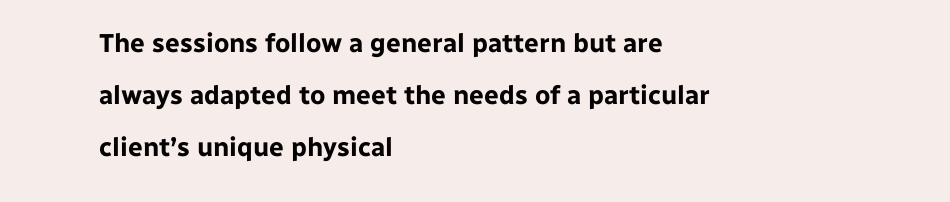The sessions follow a general pattern but are always adapted to meet the needs of a particular client’s unique physical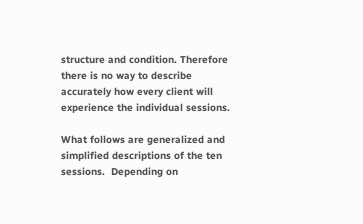structure and condition. Therefore there is no way to describe accurately how every client will experience the individual sessions.

What follows are generalized and simplified descriptions of the ten sessions.  Depending on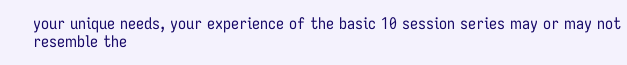your unique needs, your experience of the basic 10 session series may or may not resemble the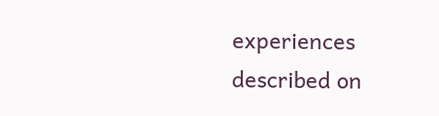experiences described on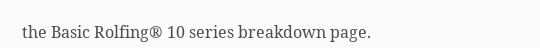the Basic Rolfing® 10 series breakdown page.